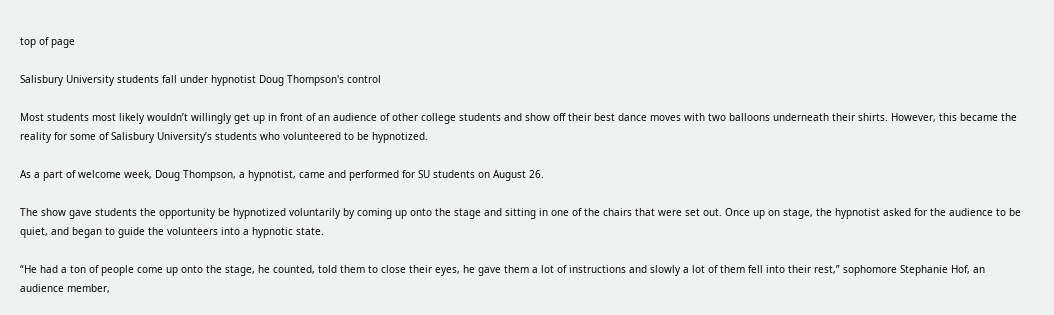top of page

Salisbury University students fall under hypnotist Doug Thompson's control

Most students most likely wouldn’t willingly get up in front of an audience of other college students and show off their best dance moves with two balloons underneath their shirts. However, this became the reality for some of Salisbury University’s students who volunteered to be hypnotized.

As a part of welcome week, Doug Thompson, a hypnotist, came and performed for SU students on August 26.

The show gave students the opportunity be hypnotized voluntarily by coming up onto the stage and sitting in one of the chairs that were set out. Once up on stage, the hypnotist asked for the audience to be quiet, and began to guide the volunteers into a hypnotic state.

“He had a ton of people come up onto the stage, he counted, told them to close their eyes, he gave them a lot of instructions and slowly a lot of them fell into their rest,” sophomore Stephanie Hof, an audience member,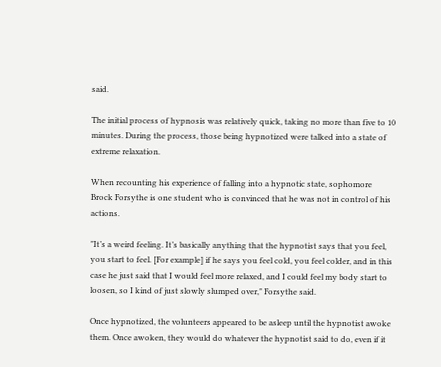said.

The initial process of hypnosis was relatively quick, taking no more than five to 10 minutes. During the process, those being hypnotized were talked into a state of extreme relaxation.

When recounting his experience of falling into a hypnotic state, sophomore Brock Forsythe is one student who is convinced that he was not in control of his actions.

"It’s a weird feeling. It’s basically anything that the hypnotist says that you feel, you start to feel. [For example] if he says you feel cold, you feel colder, and in this case he just said that I would feel more relaxed, and I could feel my body start to loosen, so I kind of just slowly slumped over," Forsythe said.

Once hypnotized, the volunteers appeared to be asleep until the hypnotist awoke them. Once awoken, they would do whatever the hypnotist said to do, even if it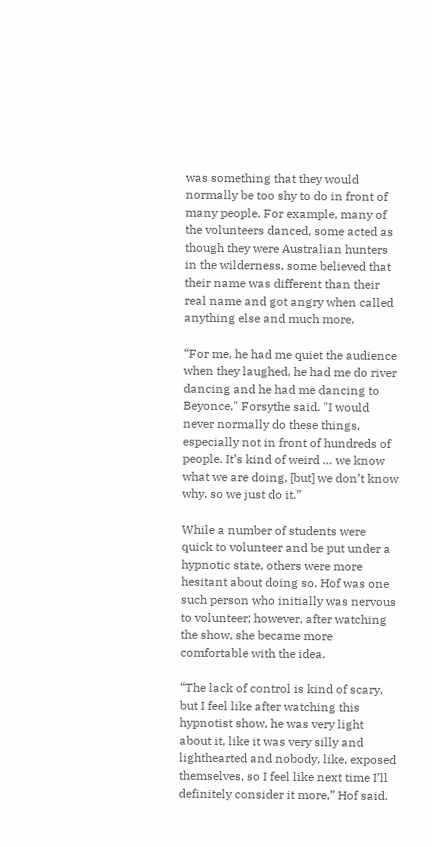was something that they would normally be too shy to do in front of many people. For example, many of the volunteers danced, some acted as though they were Australian hunters in the wilderness, some believed that their name was different than their real name and got angry when called anything else and much more.

“For me, he had me quiet the audience when they laughed, he had me do river dancing and he had me dancing to Beyonce," Forsythe said. "I would never normally do these things, especially not in front of hundreds of people. It’s kind of weird … we know what we are doing, [but] we don’t know why, so we just do it.”

While a number of students were quick to volunteer and be put under a hypnotic state, others were more hesitant about doing so. Hof was one such person who initially was nervous to volunteer; however, after watching the show, she became more comfortable with the idea.

“The lack of control is kind of scary, but I feel like after watching this hypnotist show, he was very light about it, like it was very silly and lighthearted and nobody, like, exposed themselves, so I feel like next time I’ll definitely consider it more,” Hof said.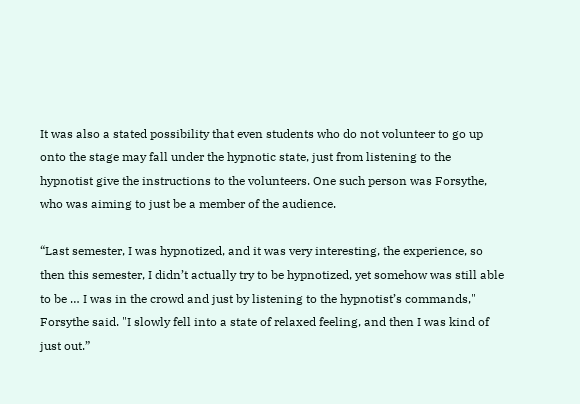It was also a stated possibility that even students who do not volunteer to go up onto the stage may fall under the hypnotic state, just from listening to the hypnotist give the instructions to the volunteers. One such person was Forsythe, who was aiming to just be a member of the audience.

“Last semester, I was hypnotized, and it was very interesting, the experience, so then this semester, I didn’t actually try to be hypnotized, yet somehow was still able to be … I was in the crowd and just by listening to the hypnotist’s commands," Forsythe said. "I slowly fell into a state of relaxed feeling, and then I was kind of just out.”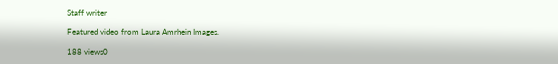Staff writer

Featured video from Laura Amrhein Images.

188 views0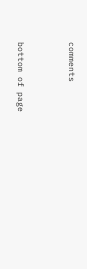comments


bottom of page